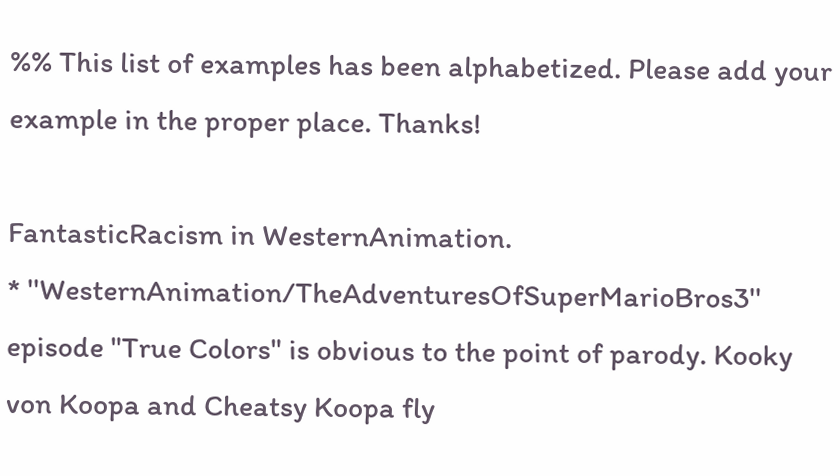%% This list of examples has been alphabetized. Please add your example in the proper place. Thanks!

FantasticRacism in WesternAnimation.
* ''WesternAnimation/TheAdventuresOfSuperMarioBros3'' episode "True Colors" is obvious to the point of parody. Kooky von Koopa and Cheatsy Koopa fly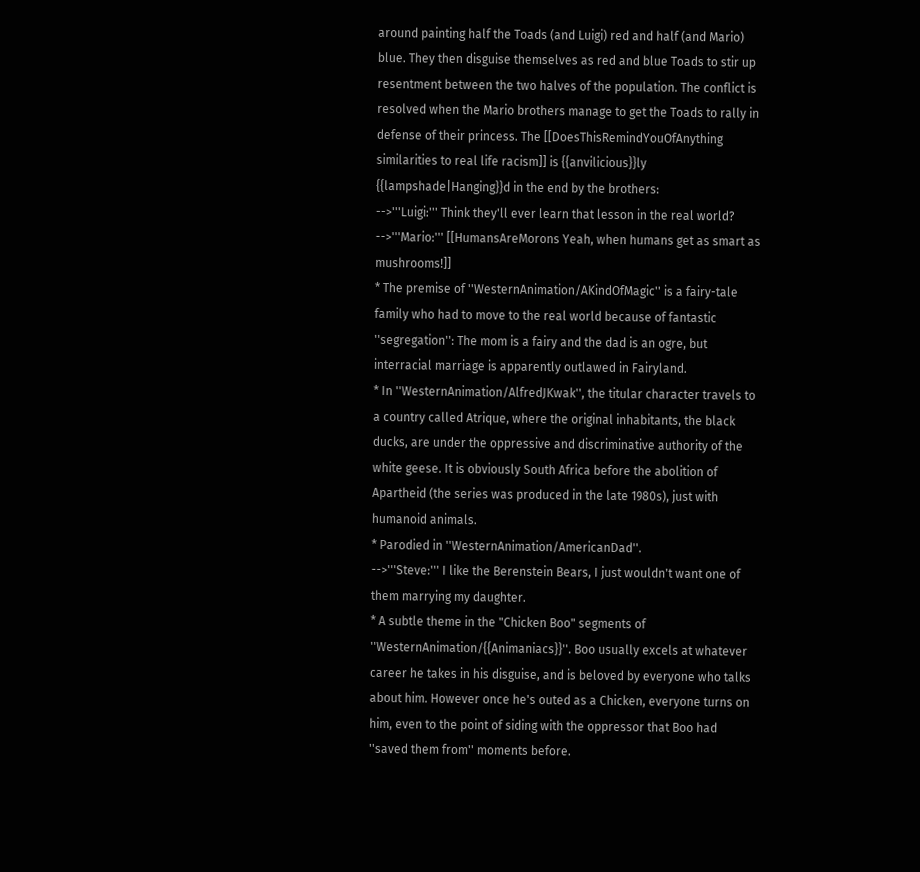around painting half the Toads (and Luigi) red and half (and Mario) blue. They then disguise themselves as red and blue Toads to stir up resentment between the two halves of the population. The conflict is resolved when the Mario brothers manage to get the Toads to rally in defense of their princess. The [[DoesThisRemindYouOfAnything similarities to real life racism]] is {{anvilicious}}ly {{lampshade|Hanging}}d in the end by the brothers:
-->'''Luigi:''' Think they'll ever learn that lesson in the real world?
-->'''Mario:''' [[HumansAreMorons Yeah, when humans get as smart as mushrooms!]]
* The premise of ''WesternAnimation/AKindOfMagic'' is a fairy-tale family who had to move to the real world because of fantastic ''segregation'': The mom is a fairy and the dad is an ogre, but interracial marriage is apparently outlawed in Fairyland.
* In ''WesternAnimation/AlfredJKwak'', the titular character travels to a country called Atrique, where the original inhabitants, the black ducks, are under the oppressive and discriminative authority of the white geese. It is obviously South Africa before the abolition of Apartheid (the series was produced in the late 1980s), just with humanoid animals.
* Parodied in ''WesternAnimation/AmericanDad''.
-->'''Steve:''' I like the Berenstein Bears, I just wouldn't want one of them marrying my daughter.
* A subtle theme in the "Chicken Boo" segments of ''WesternAnimation/{{Animaniacs}}''. Boo usually excels at whatever career he takes in his disguise, and is beloved by everyone who talks about him. However once he's outed as a Chicken, everyone turns on him, even to the point of siding with the oppressor that Boo had ''saved them from'' moments before.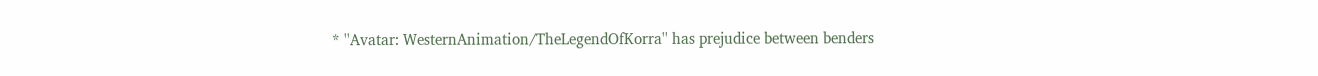* ''Avatar: WesternAnimation/TheLegendOfKorra'' has prejudice between benders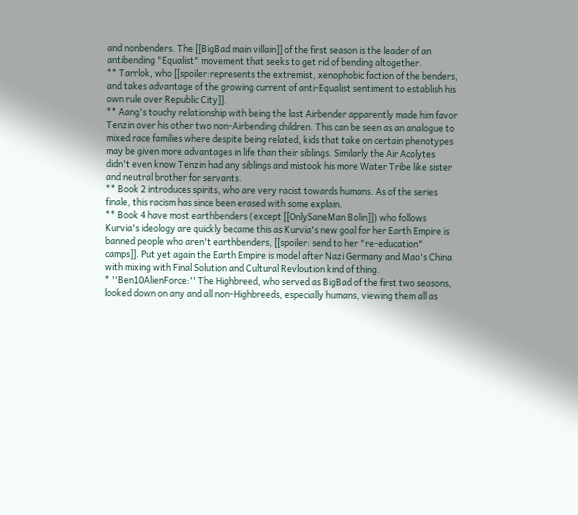and nonbenders. The [[BigBad main villain]] of the first season is the leader of an antibending "Equalist" movement that seeks to get rid of bending altogether.
** Tarrlok, who [[spoiler:represents the extremist, xenophobic faction of the benders, and takes advantage of the growing current of anti-Equalist sentiment to establish his own rule over Republic City]].
** Aang's touchy relationship with being the last Airbender apparently made him favor Tenzin over his other two non-Airbending children. This can be seen as an analogue to mixed race families where despite being related, kids that take on certain phenotypes may be given more advantages in life than their siblings. Similarly the Air Acolytes didn't even know Tenzin had any siblings and mistook his more Water Tribe like sister and neutral brother for servants.
** Book 2 introduces spirits, who are very racist towards humans. As of the series finale, this racism has since been erased with some explain.
** Book 4 have most earthbenders (except [[OnlySaneMan Bolin]]) who follows Kurvia's ideology are quickly became this as Kurvia's new goal for her Earth Empire is banned people who aren't earthbenders, [[spoiler: send to her "re-education" camps]]. Put yet again the Earth Empire is model after Nazi Germany and Mao's China with mixing with Final Solution and Cultural Revloution kind of thing.
* ''Ben10AlienForce:'' The Highbreed, who served as BigBad of the first two seasons, looked down on any and all non-Highbreeds, especially humans, viewing them all as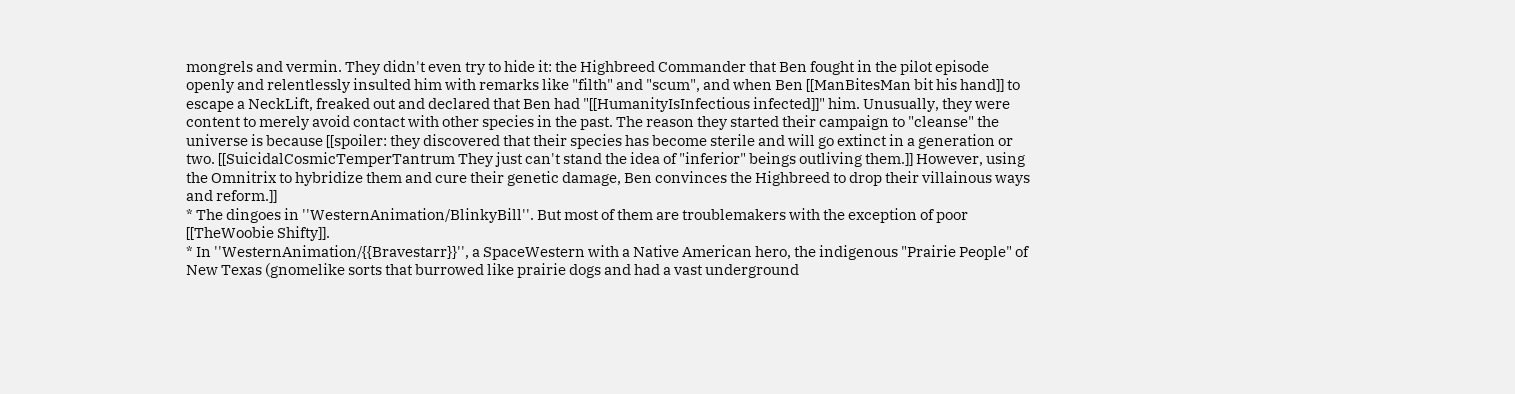mongrels and vermin. They didn't even try to hide it: the Highbreed Commander that Ben fought in the pilot episode openly and relentlessly insulted him with remarks like "filth" and "scum", and when Ben [[ManBitesMan bit his hand]] to escape a NeckLift, freaked out and declared that Ben had "[[HumanityIsInfectious infected]]" him. Unusually, they were content to merely avoid contact with other species in the past. The reason they started their campaign to "cleanse" the universe is because [[spoiler: they discovered that their species has become sterile and will go extinct in a generation or two. [[SuicidalCosmicTemperTantrum They just can't stand the idea of "inferior" beings outliving them.]] However, using the Omnitrix to hybridize them and cure their genetic damage, Ben convinces the Highbreed to drop their villainous ways and reform.]]
* The dingoes in ''WesternAnimation/BlinkyBill''. But most of them are troublemakers with the exception of poor [[TheWoobie Shifty]].
* In ''WesternAnimation/{{Bravestarr}}'', a SpaceWestern with a Native American hero, the indigenous "Prairie People" of New Texas (gnomelike sorts that burrowed like prairie dogs and had a vast underground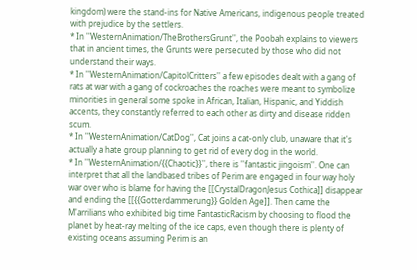kingdom) were the stand-ins for Native Americans, indigenous people treated with prejudice by the settlers.
* In ''WesternAnimation/TheBrothersGrunt'', the Poobah explains to viewers that in ancient times, the Grunts were persecuted by those who did not understand their ways.
* In ''WesternAnimation/CapitolCritters'' a few episodes dealt with a gang of rats at war with a gang of cockroaches the roaches were meant to symbolize minorities in general some spoke in African, Italian, Hispanic, and Yiddish accents, they constantly referred to each other as dirty and disease ridden scum.
* In ''WesternAnimation/CatDog'', Cat joins a cat-only club, unaware that it's actually a hate group planning to get rid of every dog in the world.
* In ''WesternAnimation/{{Chaotic}}'', there is ''fantastic jingoism''. One can interpret that all the landbased tribes of Perim are engaged in four way holy war over who is blame for having the [[CrystalDragonJesus Cothica]] disappear and ending the [[{{Gotterdammerung}} Golden Age]]. Then came the M'arrilians who exhibited big time FantasticRacism by choosing to flood the planet by heat-ray melting of the ice caps, even though there is plenty of existing oceans assuming Perim is an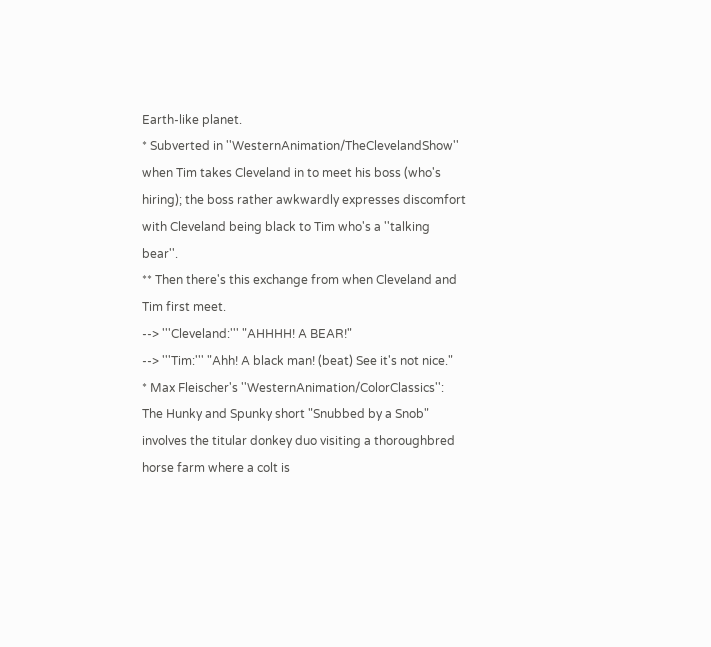Earth-like planet.
* Subverted in ''WesternAnimation/TheClevelandShow'' when Tim takes Cleveland in to meet his boss (who's hiring); the boss rather awkwardly expresses discomfort with Cleveland being black to Tim who's a ''talking bear''.
** Then there's this exchange from when Cleveland and Tim first meet.
--> '''Cleveland:''' "AHHHH! A BEAR!"
--> '''Tim:''' "Ahh! A black man! (beat) See it's not nice."
* Max Fleischer's ''WesternAnimation/ColorClassics'': The Hunky and Spunky short "Snubbed by a Snob" involves the titular donkey duo visiting a thoroughbred horse farm where a colt is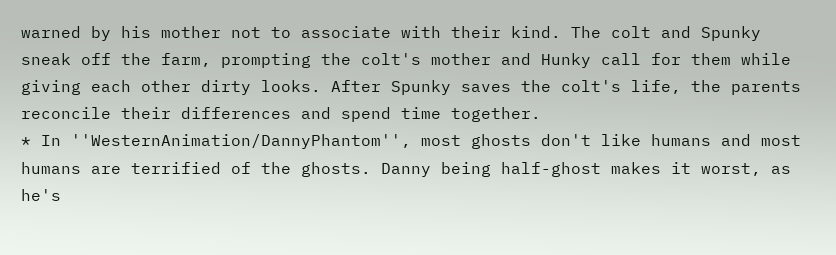warned by his mother not to associate with their kind. The colt and Spunky sneak off the farm, prompting the colt's mother and Hunky call for them while giving each other dirty looks. After Spunky saves the colt's life, the parents reconcile their differences and spend time together.
* In ''WesternAnimation/DannyPhantom'', most ghosts don't like humans and most humans are terrified of the ghosts. Danny being half-ghost makes it worst, as he's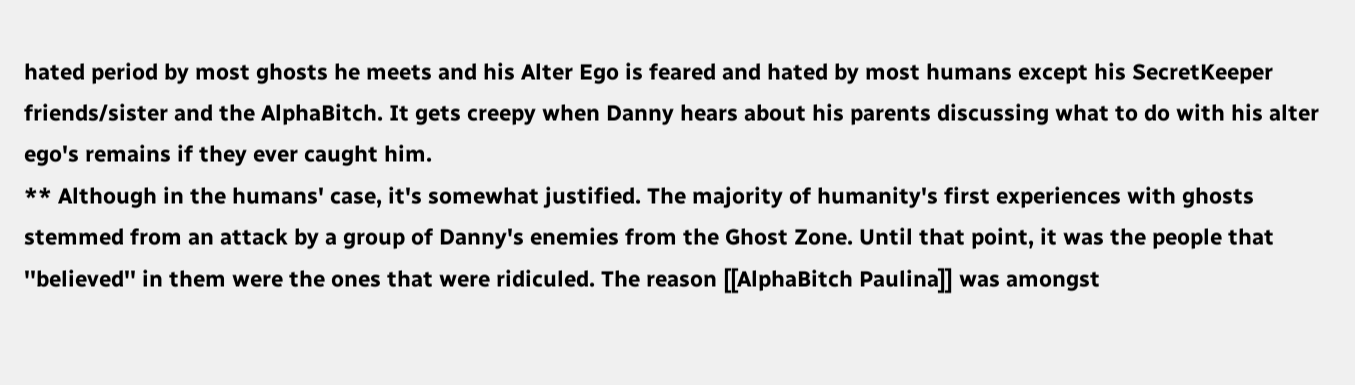hated period by most ghosts he meets and his Alter Ego is feared and hated by most humans except his SecretKeeper friends/sister and the AlphaBitch. It gets creepy when Danny hears about his parents discussing what to do with his alter ego's remains if they ever caught him.
** Although in the humans' case, it's somewhat justified. The majority of humanity's first experiences with ghosts stemmed from an attack by a group of Danny's enemies from the Ghost Zone. Until that point, it was the people that ''believed'' in them were the ones that were ridiculed. The reason [[AlphaBitch Paulina]] was amongst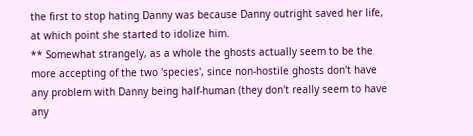the first to stop hating Danny was because Danny outright saved her life, at which point she started to idolize him.
** Somewhat strangely, as a whole the ghosts actually seem to be the more accepting of the two 'species', since non-hostile ghosts don't have any problem with Danny being half-human (they don't really seem to have any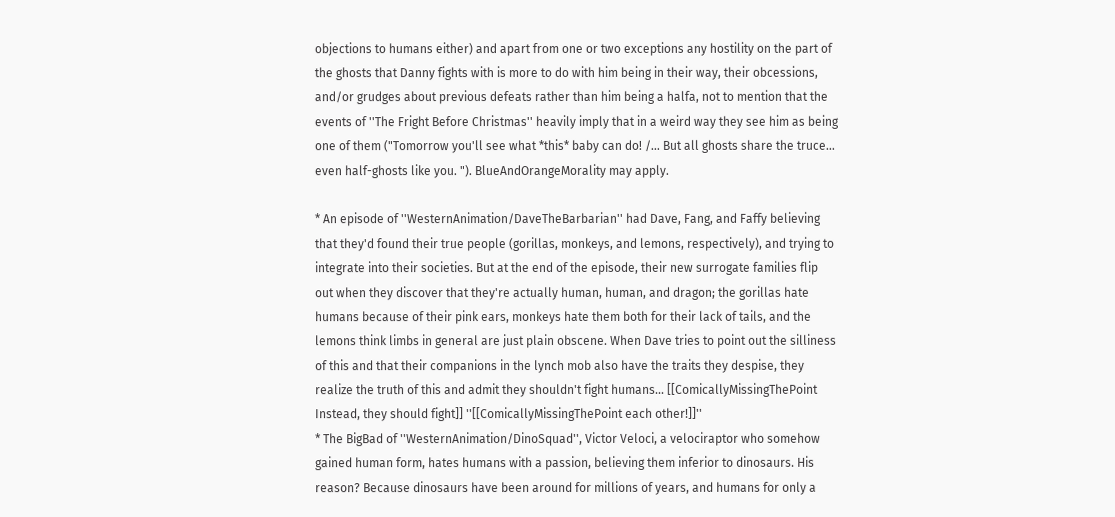objections to humans either) and apart from one or two exceptions any hostility on the part of the ghosts that Danny fights with is more to do with him being in their way, their obcessions, and/or grudges about previous defeats rather than him being a halfa, not to mention that the events of ''The Fright Before Christmas'' heavily imply that in a weird way they see him as being one of them ("Tomorrow you'll see what *this* baby can do! /... But all ghosts share the truce... even half-ghosts like you. "). BlueAndOrangeMorality may apply.

* An episode of ''WesternAnimation/DaveTheBarbarian'' had Dave, Fang, and Faffy believing that they'd found their true people (gorillas, monkeys, and lemons, respectively), and trying to integrate into their societies. But at the end of the episode, their new surrogate families flip out when they discover that they're actually human, human, and dragon; the gorillas hate humans because of their pink ears, monkeys hate them both for their lack of tails, and the lemons think limbs in general are just plain obscene. When Dave tries to point out the silliness of this and that their companions in the lynch mob also have the traits they despise, they realize the truth of this and admit they shouldn't fight humans... [[ComicallyMissingThePoint Instead, they should fight]] ''[[ComicallyMissingThePoint each other!]]''
* The BigBad of ''WesternAnimation/DinoSquad'', Victor Veloci, a velociraptor who somehow gained human form, hates humans with a passion, believing them inferior to dinosaurs. His reason? Because dinosaurs have been around for millions of years, and humans for only a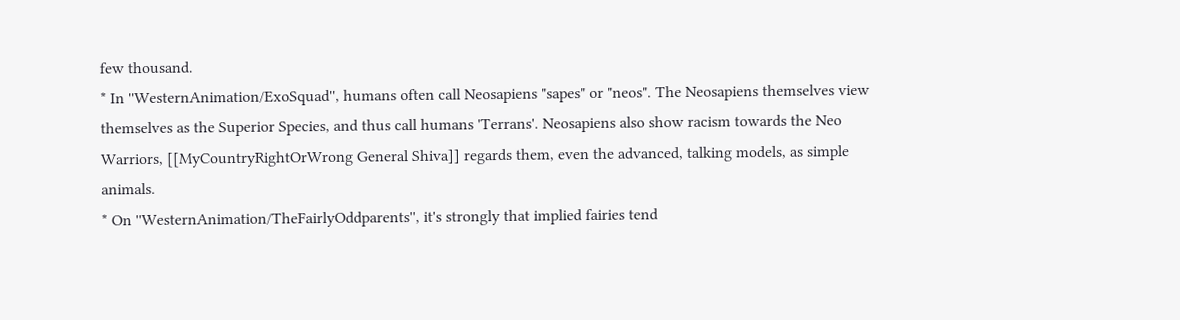few thousand.
* In ''WesternAnimation/ExoSquad'', humans often call Neosapiens "sapes" or "neos". The Neosapiens themselves view themselves as the Superior Species, and thus call humans 'Terrans'. Neosapiens also show racism towards the Neo Warriors, [[MyCountryRightOrWrong General Shiva]] regards them, even the advanced, talking models, as simple animals.
* On ''WesternAnimation/TheFairlyOddparents'', it's strongly that implied fairies tend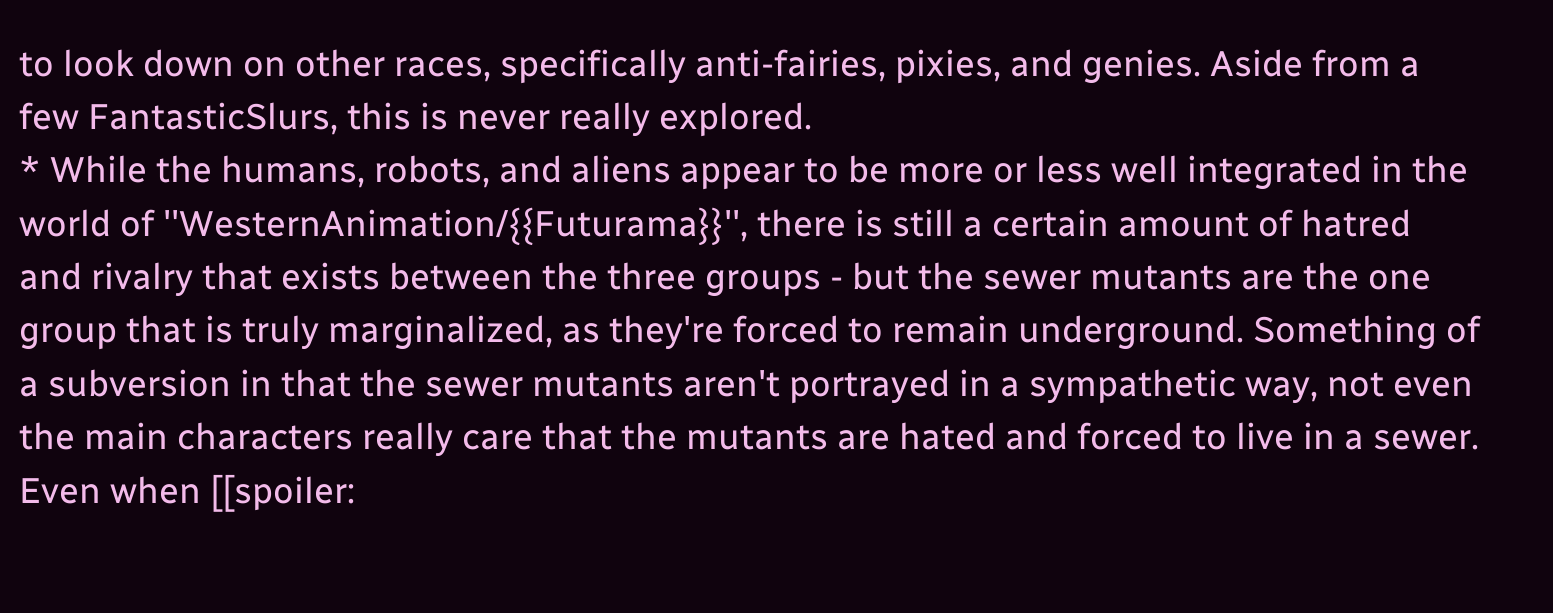to look down on other races, specifically anti-fairies, pixies, and genies. Aside from a few FantasticSlurs, this is never really explored.
* While the humans, robots, and aliens appear to be more or less well integrated in the world of ''WesternAnimation/{{Futurama}}'', there is still a certain amount of hatred and rivalry that exists between the three groups - but the sewer mutants are the one group that is truly marginalized, as they're forced to remain underground. Something of a subversion in that the sewer mutants aren't portrayed in a sympathetic way, not even the main characters really care that the mutants are hated and forced to live in a sewer. Even when [[spoiler: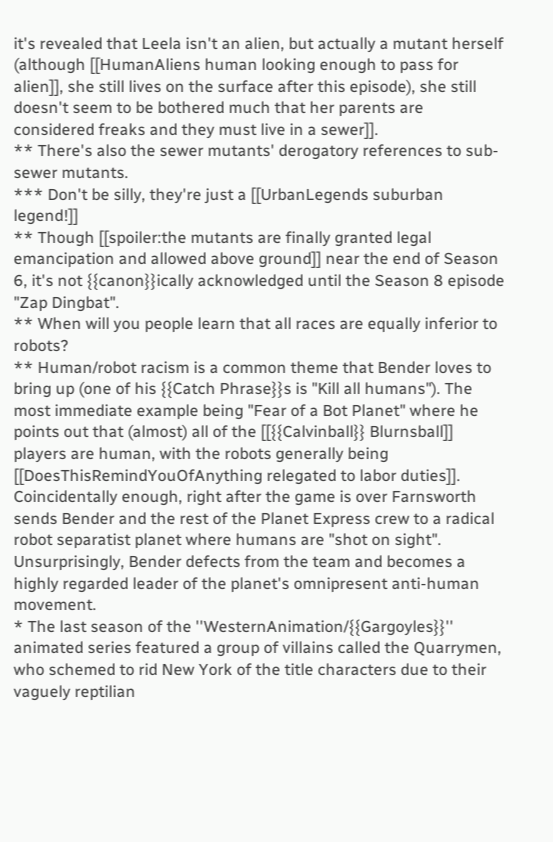it's revealed that Leela isn't an alien, but actually a mutant herself (although [[HumanAliens human looking enough to pass for alien]], she still lives on the surface after this episode), she still doesn't seem to be bothered much that her parents are considered freaks and they must live in a sewer]].
** There's also the sewer mutants' derogatory references to sub-sewer mutants.
*** Don't be silly, they're just a [[UrbanLegends suburban legend!]]
** Though [[spoiler:the mutants are finally granted legal emancipation and allowed above ground]] near the end of Season 6, it's not {{canon}}ically acknowledged until the Season 8 episode "Zap Dingbat".
** When will you people learn that all races are equally inferior to robots?
** Human/robot racism is a common theme that Bender loves to bring up (one of his {{Catch Phrase}}s is "Kill all humans"). The most immediate example being "Fear of a Bot Planet" where he points out that (almost) all of the [[{{Calvinball}} Blurnsball]] players are human, with the robots generally being [[DoesThisRemindYouOfAnything relegated to labor duties]]. Coincidentally enough, right after the game is over Farnsworth sends Bender and the rest of the Planet Express crew to a radical robot separatist planet where humans are "shot on sight". Unsurprisingly, Bender defects from the team and becomes a highly regarded leader of the planet's omnipresent anti-human movement.
* The last season of the ''WesternAnimation/{{Gargoyles}}'' animated series featured a group of villains called the Quarrymen, who schemed to rid New York of the title characters due to their vaguely reptilian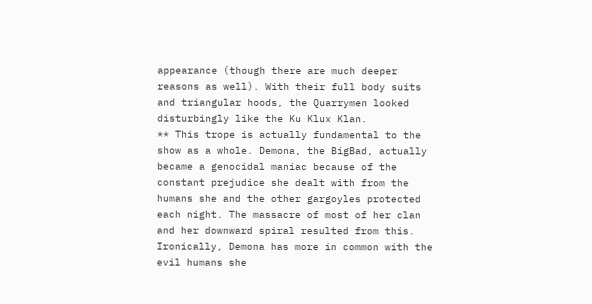appearance (though there are much deeper reasons as well). With their full body suits and triangular hoods, the Quarrymen looked disturbingly like the Ku Klux Klan.
** This trope is actually fundamental to the show as a whole. Demona, the BigBad, actually became a genocidal maniac because of the constant prejudice she dealt with from the humans she and the other gargoyles protected each night. The massacre of most of her clan and her downward spiral resulted from this. Ironically, Demona has more in common with the evil humans she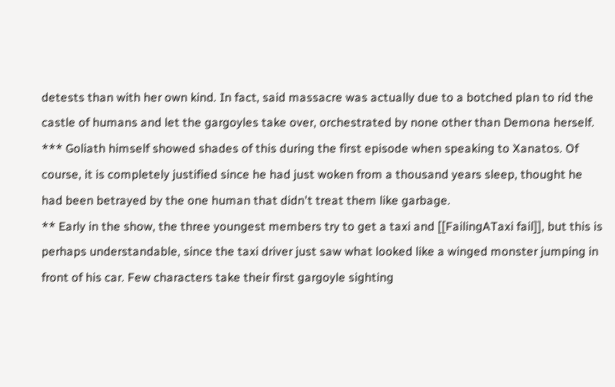detests than with her own kind. In fact, said massacre was actually due to a botched plan to rid the castle of humans and let the gargoyles take over, orchestrated by none other than Demona herself.
*** Goliath himself showed shades of this during the first episode when speaking to Xanatos. Of course, it is completely justified since he had just woken from a thousand years sleep, thought he had been betrayed by the one human that didn't treat them like garbage.
** Early in the show, the three youngest members try to get a taxi and [[FailingATaxi fail]], but this is perhaps understandable, since the taxi driver just saw what looked like a winged monster jumping in front of his car. Few characters take their first gargoyle sighting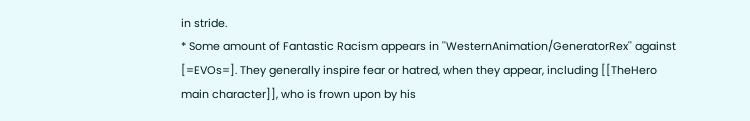in stride.
* Some amount of Fantastic Racism appears in ''WesternAnimation/GeneratorRex'' against [=EVOs=]. They generally inspire fear or hatred, when they appear, including [[TheHero main character]], who is frown upon by his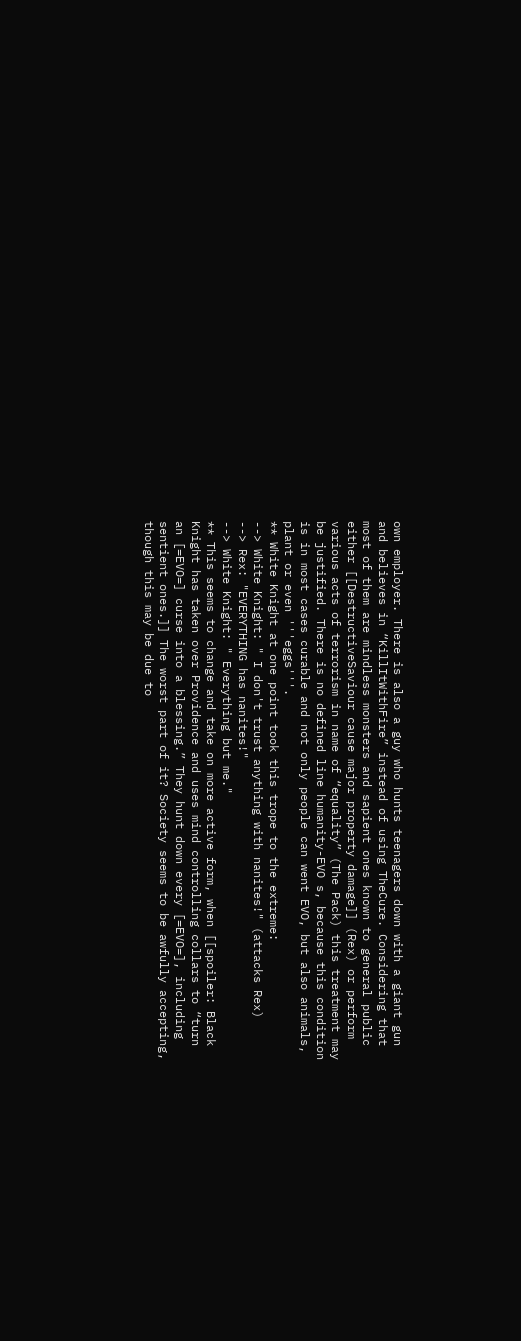own employer. There is also a guy who hunts teenagers down with a giant gun and believes in “KillItWithFire” instead of using TheCure. Considering that most of them are mindless monsters and sapient ones known to general public either [[DestructiveSaviour cause major property damage]] (Rex) or perform various acts of terrorism in name of “equality” (The Pack) this treatment may be justified. There is no defined line humanity-EVO s, because this condition is in most cases curable and not only people can went EVO, but also animals, plant or even '''eggs'''.
** White Knight at one point took this trope to the extreme:
--> White Knight: " I don't trust anything with nanites!" (attacks Rex)
--> Rex: "EVERYTHING has nanites!"
--> White Knight: " Everything but me."
** This seems to change and take on more active form, when [[spoiler: Black Knight has taken over Providence and uses mind controlling collars to “turn an [=EVO=] curse into a blessing.” They hunt down every [=EVO=], including sentient ones.]] The worst part of it? Society seems to be awfully accepting, though this may be due to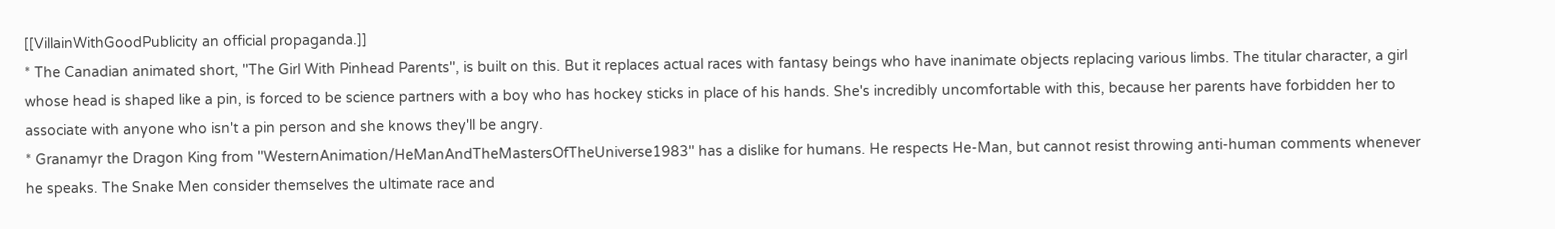[[VillainWithGoodPublicity an official propaganda.]]
* The Canadian animated short, ''The Girl With Pinhead Parents'', is built on this. But it replaces actual races with fantasy beings who have inanimate objects replacing various limbs. The titular character, a girl whose head is shaped like a pin, is forced to be science partners with a boy who has hockey sticks in place of his hands. She's incredibly uncomfortable with this, because her parents have forbidden her to associate with anyone who isn't a pin person and she knows they'll be angry.
* Granamyr the Dragon King from ''WesternAnimation/HeManAndTheMastersOfTheUniverse1983'' has a dislike for humans. He respects He-Man, but cannot resist throwing anti-human comments whenever he speaks. The Snake Men consider themselves the ultimate race and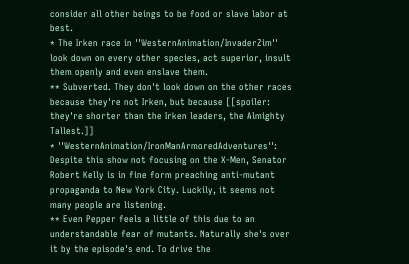consider all other beings to be food or slave labor at best.
* The Irken race in ''WesternAnimation/InvaderZim'' look down on every other species, act superior, insult them openly and even enslave them.
** Subverted. They don't look down on the other races because they're not Irken, but because [[spoiler: they're shorter than the Irken leaders, the Almighty Tallest.]]
* ''WesternAnimation/IronManArmoredAdventures'': Despite this show not focusing on the X-Men, Senator Robert Kelly is in fine form preaching anti-mutant propaganda to New York City. Luckily, it seems not many people are listening.
** Even Pepper feels a little of this due to an understandable fear of mutants. Naturally she's over it by the episode's end. To drive the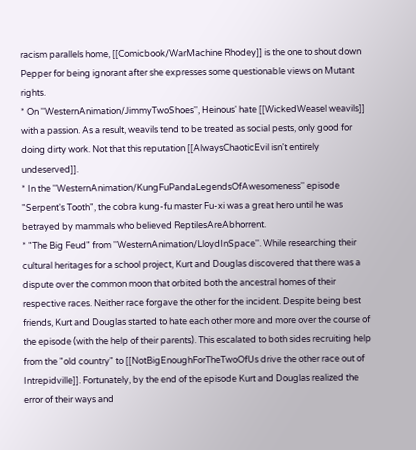racism parallels home, [[Comicbook/WarMachine Rhodey]] is the one to shout down Pepper for being ignorant after she expresses some questionable views on Mutant rights.
* On ''WesternAnimation/JimmyTwoShoes'', Heinous' hate [[WickedWeasel weavils]] with a passion. As a result, weavils tend to be treated as social pests, only good for doing dirty work. Not that this reputation [[AlwaysChaoticEvil isn't entirely undeserved]].
* In the ''WesternAnimation/KungFuPandaLegendsOfAwesomeness'' episode "Serpent's Tooth", the cobra kung-fu master Fu-xi was a great hero until he was betrayed by mammals who believed ReptilesAreAbhorrent.
* "The Big Feud" from ''WesternAnimation/LloydInSpace''. While researching their cultural heritages for a school project, Kurt and Douglas discovered that there was a dispute over the common moon that orbited both the ancestral homes of their respective races. Neither race forgave the other for the incident. Despite being best friends, Kurt and Douglas started to hate each other more and more over the course of the episode (with the help of their parents). This escalated to both sides recruiting help from the "old country" to [[NotBigEnoughForTheTwoOfUs drive the other race out of Intrepidville]]. Fortunately, by the end of the episode Kurt and Douglas realized the error of their ways and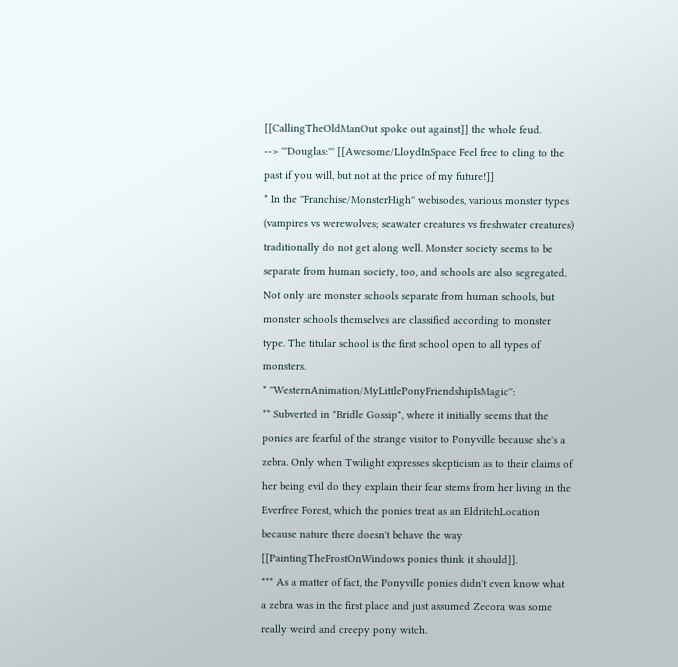[[CallingTheOldManOut spoke out against]] the whole feud.
--> '''Douglas:''' [[Awesome/LloydInSpace Feel free to cling to the past if you will, but not at the price of my future!]]
* In the ''Franchise/MonsterHigh'' webisodes, various monster types (vampires vs werewolves; seawater creatures vs freshwater creatures) traditionally do not get along well. Monster society seems to be separate from human society, too, and schools are also segregated. Not only are monster schools separate from human schools, but monster schools themselves are classified according to monster type. The titular school is the first school open to all types of monsters.
* ''WesternAnimation/MyLittlePonyFriendshipIsMagic'':
** Subverted in "Bridle Gossip", where it initially seems that the ponies are fearful of the strange visitor to Ponyville because she's a zebra. Only when Twilight expresses skepticism as to their claims of her being evil do they explain their fear stems from her living in the Everfree Forest, which the ponies treat as an EldritchLocation because nature there doesn't behave the way [[PaintingTheFrostOnWindows ponies think it should]].
*** As a matter of fact, the Ponyville ponies didn't even know what a zebra was in the first place and just assumed Zecora was some really weird and creepy pony witch.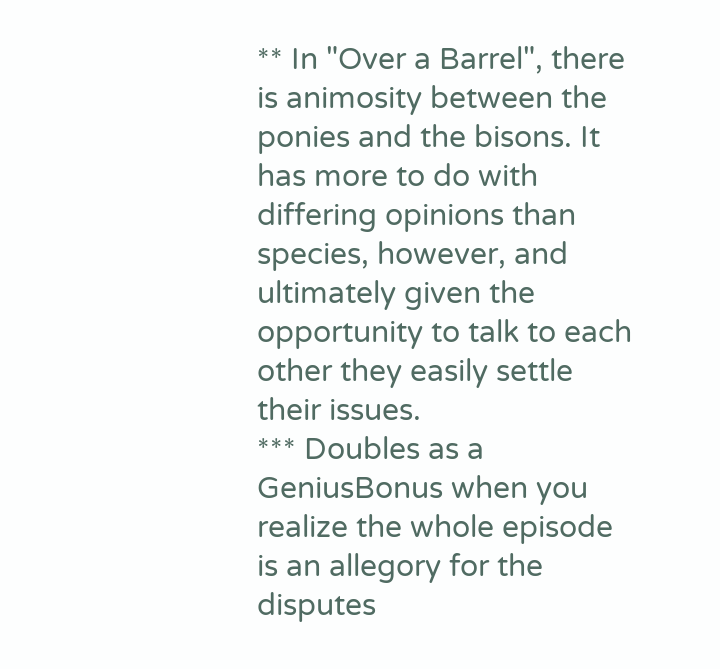** In "Over a Barrel", there is animosity between the ponies and the bisons. It has more to do with differing opinions than species, however, and ultimately given the opportunity to talk to each other they easily settle their issues.
*** Doubles as a GeniusBonus when you realize the whole episode is an allegory for the disputes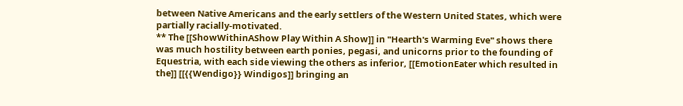between Native Americans and the early settlers of the Western United States, which were partially racially-motivated.
** The [[ShowWithinAShow Play Within A Show]] in "Hearth's Warming Eve" shows there was much hostility between earth ponies, pegasi, and unicorns prior to the founding of Equestria, with each side viewing the others as inferior, [[EmotionEater which resulted in the]] [[{{Wendigo}} Windigos]] bringing an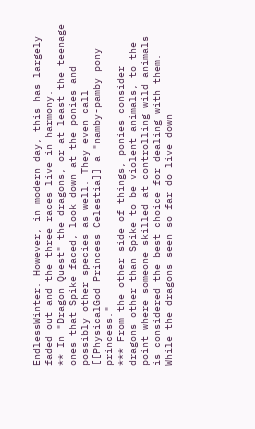EndlessWinter. However, in modern day, this has largely faded out and the three races live in harmony.
** In "Dragon Quest" the dragons, or at least the teenage ones that Spike faced, look down at the ponies and possibly other species as well. They even call [[PhysicalGod Princess Celestia]] a "namby-pamby pony princess."
*** From the other side of things, ponies consider dragons other than Spike to be violent animals, to the point where someone skilled at controlling wild animals is considered the best choice for dealing with them. While the dragons seen so far do live down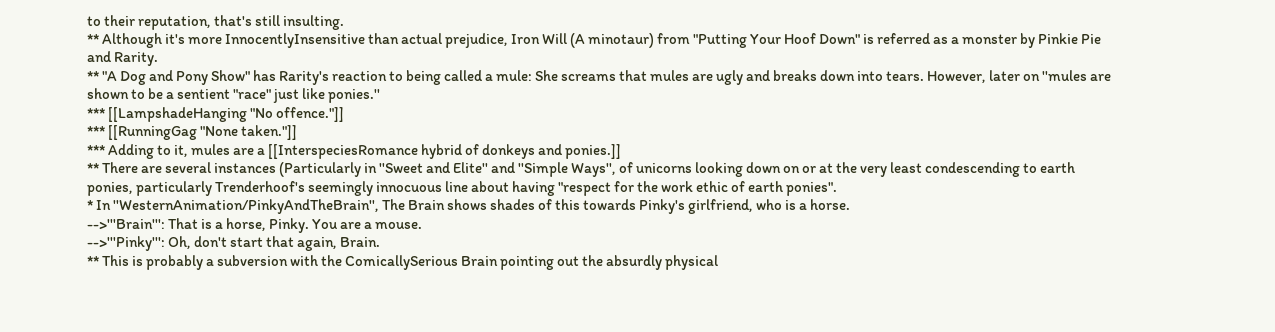to their reputation, that's still insulting.
** Although it's more InnocentlyInsensitive than actual prejudice, Iron Will (A minotaur) from "Putting Your Hoof Down" is referred as a monster by Pinkie Pie and Rarity.
** "A Dog and Pony Show" has Rarity's reaction to being called a mule: She screams that mules are ugly and breaks down into tears. However, later on ''mules are shown to be a sentient "race" just like ponies.''
*** [[LampshadeHanging "No offence."]]
*** [[RunningGag "None taken."]]
*** Adding to it, mules are a [[InterspeciesRomance hybrid of donkeys and ponies.]]
** There are several instances (Particularly in ''Sweet and Elite'' and ''Simple Ways'', of unicorns looking down on or at the very least condescending to earth ponies, particularly Trenderhoof's seemingly innocuous line about having "respect for the work ethic of earth ponies".
* In ''WesternAnimation/PinkyAndTheBrain'', The Brain shows shades of this towards Pinky's girlfriend, who is a horse.
-->'''Brain''': That is a horse, Pinky. You are a mouse.
-->'''Pinky''': Oh, don't start that again, Brain.
** This is probably a subversion with the ComicallySerious Brain pointing out the absurdly physical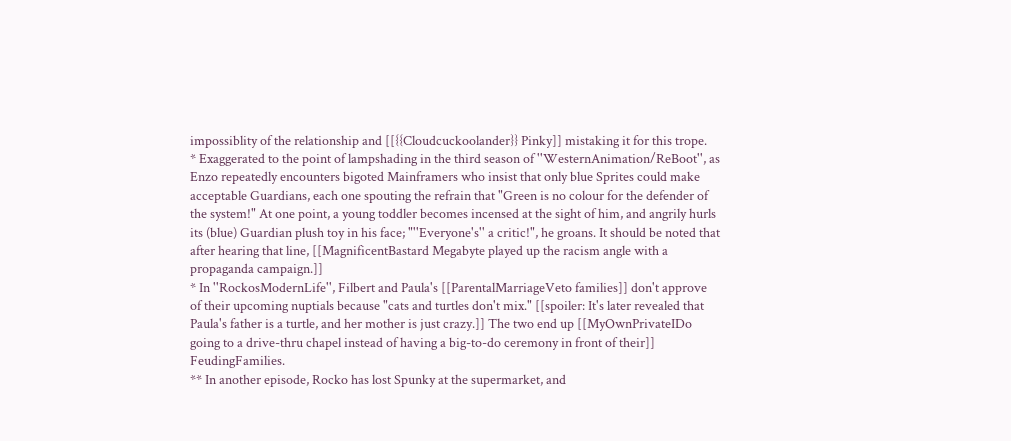impossiblity of the relationship and [[{{Cloudcuckoolander}} Pinky]] mistaking it for this trope.
* Exaggerated to the point of lampshading in the third season of ''WesternAnimation/ReBoot'', as Enzo repeatedly encounters bigoted Mainframers who insist that only blue Sprites could make acceptable Guardians, each one spouting the refrain that "Green is no colour for the defender of the system!" At one point, a young toddler becomes incensed at the sight of him, and angrily hurls its (blue) Guardian plush toy in his face; "''Everyone's'' a critic!", he groans. It should be noted that after hearing that line, [[MagnificentBastard Megabyte played up the racism angle with a propaganda campaign.]]
* In ''RockosModernLife'', Filbert and Paula's [[ParentalMarriageVeto families]] don't approve of their upcoming nuptials because "cats and turtles don't mix." [[spoiler: It's later revealed that Paula's father is a turtle, and her mother is just crazy.]] The two end up [[MyOwnPrivateIDo going to a drive-thru chapel instead of having a big-to-do ceremony in front of their]] FeudingFamilies.
** In another episode, Rocko has lost Spunky at the supermarket, and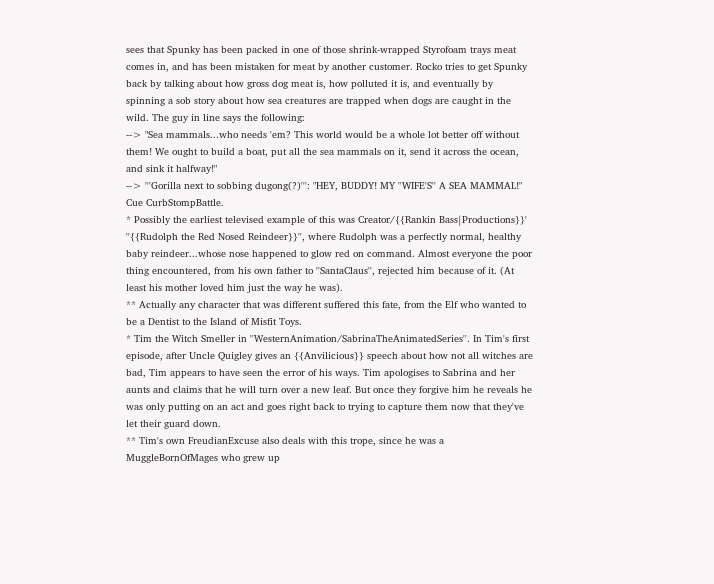sees that Spunky has been packed in one of those shrink-wrapped Styrofoam trays meat comes in, and has been mistaken for meat by another customer. Rocko tries to get Spunky back by talking about how gross dog meat is, how polluted it is, and eventually by spinning a sob story about how sea creatures are trapped when dogs are caught in the wild. The guy in line says the following:
--> "Sea mammals...who needs 'em? This world would be a whole lot better off without them! We ought to build a boat, put all the sea mammals on it, send it across the ocean, and sink it halfway!"
--> '''Gorilla next to sobbing dugong(?)''': "HEY, BUDDY! MY ''WIFE'S'' A SEA MAMMAL!" Cue CurbStompBattle.
* Possibly the earliest televised example of this was Creator/{{Rankin Bass|Productions}}' ''{{Rudolph the Red Nosed Reindeer}}'', where Rudolph was a perfectly normal, healthy baby reindeer...whose nose happened to glow red on command. Almost everyone the poor thing encountered, from his own father to ''SantaClaus'', rejected him because of it. (At least his mother loved him just the way he was).
** Actually any character that was different suffered this fate, from the Elf who wanted to be a Dentist to the Island of Misfit Toys.
* Tim the Witch Smeller in ''WesternAnimation/SabrinaTheAnimatedSeries''. In Tim's first episode, after Uncle Quigley gives an {{Anvilicious}} speech about how not all witches are bad, Tim appears to have seen the error of his ways. Tim apologises to Sabrina and her aunts and claims that he will turn over a new leaf. But once they forgive him he reveals he was only putting on an act and goes right back to trying to capture them now that they've let their guard down.
** Tim's own FreudianExcuse also deals with this trope, since he was a MuggleBornOfMages who grew up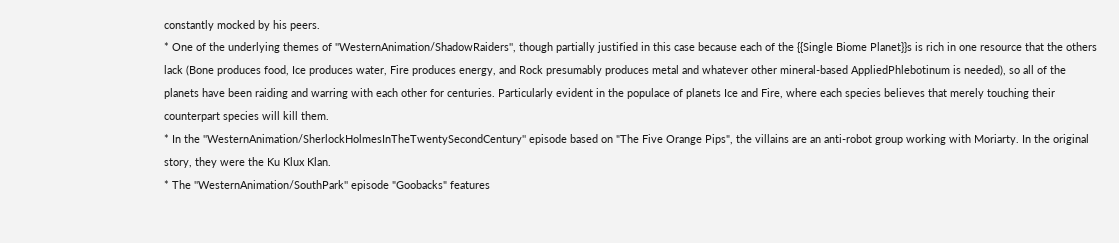constantly mocked by his peers.
* One of the underlying themes of ''WesternAnimation/ShadowRaiders'', though partially justified in this case because each of the {{Single Biome Planet}}s is rich in one resource that the others lack (Bone produces food, Ice produces water, Fire produces energy, and Rock presumably produces metal and whatever other mineral-based AppliedPhlebotinum is needed), so all of the planets have been raiding and warring with each other for centuries. Particularly evident in the populace of planets Ice and Fire, where each species believes that merely touching their counterpart species will kill them.
* In the ''WesternAnimation/SherlockHolmesInTheTwentySecondCentury'' episode based on "The Five Orange Pips", the villains are an anti-robot group working with Moriarty. In the original story, they were the Ku Klux Klan.
* The ''WesternAnimation/SouthPark'' episode "Goobacks" features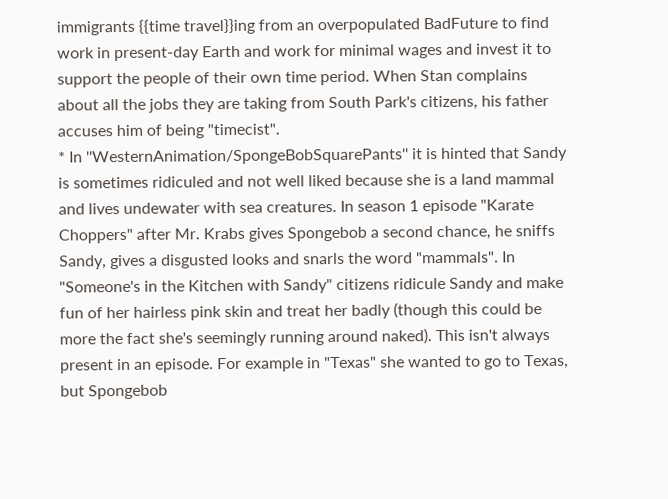immigrants {{time travel}}ing from an overpopulated BadFuture to find work in present-day Earth and work for minimal wages and invest it to support the people of their own time period. When Stan complains about all the jobs they are taking from South Park's citizens, his father accuses him of being "timecist".
* In ''WesternAnimation/SpongeBobSquarePants'' it is hinted that Sandy is sometimes ridiculed and not well liked because she is a land mammal and lives undewater with sea creatures. In season 1 episode "Karate Choppers" after Mr. Krabs gives Spongebob a second chance, he sniffs Sandy, gives a disgusted looks and snarls the word "mammals". In "Someone's in the Kitchen with Sandy" citizens ridicule Sandy and make fun of her hairless pink skin and treat her badly (though this could be more the fact she's seemingly running around naked). This isn't always present in an episode. For example in "Texas" she wanted to go to Texas, but Spongebob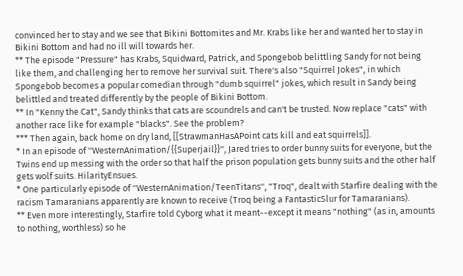convinced her to stay and we see that Bikini Bottomites and Mr. Krabs like her and wanted her to stay in Bikini Bottom and had no ill will towards her.
** The episode "Pressure" has Krabs, Squidward, Patrick, and Spongebob belittling Sandy for not being like them, and challenging her to remove her survival suit. There's also "Squirrel Jokes", in which Spongebob becomes a popular comedian through "dumb squirrel" jokes, which result in Sandy being belittled and treated differently by the people of Bikini Bottom.
** In "Kenny the Cat", Sandy thinks that cats are scoundrels and can't be trusted. Now replace "cats" with another race like for example "blacks". See the problem?
*** Then again, back home on dry land, [[StrawmanHasAPoint cats kill and eat squirrels]].
* In an episode of ''WesternAnimation/{{Superjail}}'', Jared tries to order bunny suits for everyone, but the Twins end up messing with the order so that half the prison population gets bunny suits and the other half gets wolf suits. HilarityEnsues.
* One particularly episode of ''WesternAnimation/TeenTitans'', "Troq", dealt with Starfire dealing with the racism Tamaranians apparently are known to receive (Troq being a FantasticSlur for Tamaranians).
** Even more interestingly, Starfire told Cyborg what it meant--except it means "nothing" (as in, amounts to nothing, worthless) so he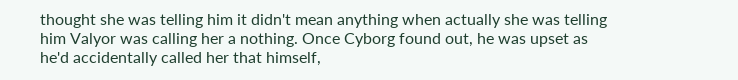thought she was telling him it didn't mean anything when actually she was telling him Valyor was calling her a nothing. Once Cyborg found out, he was upset as he'd accidentally called her that himself,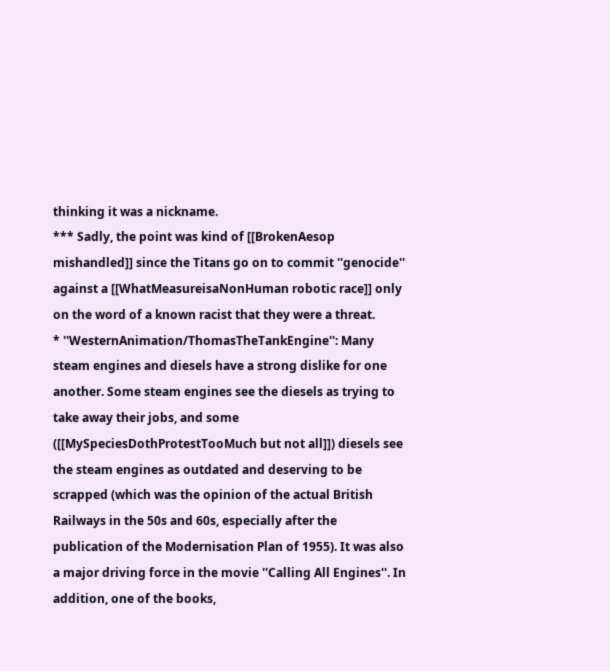thinking it was a nickname.
*** Sadly, the point was kind of [[BrokenAesop mishandled]] since the Titans go on to commit ''genocide'' against a [[WhatMeasureisaNonHuman robotic race]] only on the word of a known racist that they were a threat.
* ''WesternAnimation/ThomasTheTankEngine'': Many steam engines and diesels have a strong dislike for one another. Some steam engines see the diesels as trying to take away their jobs, and some ([[MySpeciesDothProtestTooMuch but not all]]) diesels see the steam engines as outdated and deserving to be scrapped (which was the opinion of the actual British Railways in the 50s and 60s, especially after the publication of the Modernisation Plan of 1955). It was also a major driving force in the movie ''Calling All Engines''. In addition, one of the books,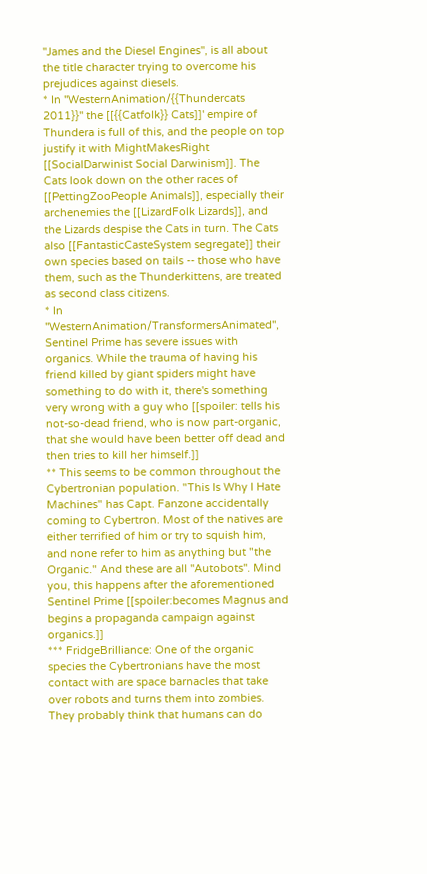''James and the Diesel Engines'', is all about the title character trying to overcome his prejudices against diesels.
* In ''WesternAnimation/{{Thundercats 2011}}'' the [[{{Catfolk}} Cats]]' empire of Thundera is full of this, and the people on top justify it with MightMakesRight [[SocialDarwinist Social Darwinism]]. The Cats look down on the other races of [[PettingZooPeople Animals]], especially their archenemies the [[LizardFolk Lizards]], and the Lizards despise the Cats in turn. The Cats also [[FantasticCasteSystem segregate]] their own species based on tails -- those who have them, such as the Thunderkittens, are treated as second class citizens.
* In ''WesternAnimation/TransformersAnimated'', Sentinel Prime has severe issues with organics. While the trauma of having his friend killed by giant spiders might have something to do with it, there's something very wrong with a guy who [[spoiler: tells his not-so-dead friend, who is now part-organic, that she would have been better off dead and then tries to kill her himself.]]
** This seems to be common throughout the Cybertronian population. "This Is Why I Hate Machines" has Capt. Fanzone accidentally coming to Cybertron. Most of the natives are either terrified of him or try to squish him, and none refer to him as anything but "the Organic." And these are all ''Autobots''. Mind you, this happens after the aforementioned Sentinel Prime [[spoiler:becomes Magnus and begins a propaganda campaign against organics.]]
*** FridgeBrilliance: One of the organic species the Cybertronians have the most contact with are space barnacles that take over robots and turns them into zombies. They probably think that humans can do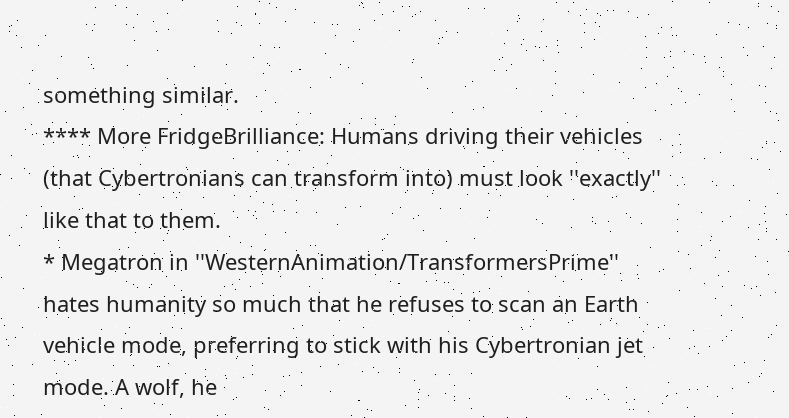something similar.
**** More FridgeBrilliance: Humans driving their vehicles (that Cybertronians can transform into) must look ''exactly'' like that to them.
* Megatron in ''WesternAnimation/TransformersPrime'' hates humanity so much that he refuses to scan an Earth vehicle mode, preferring to stick with his Cybertronian jet mode. A wolf, he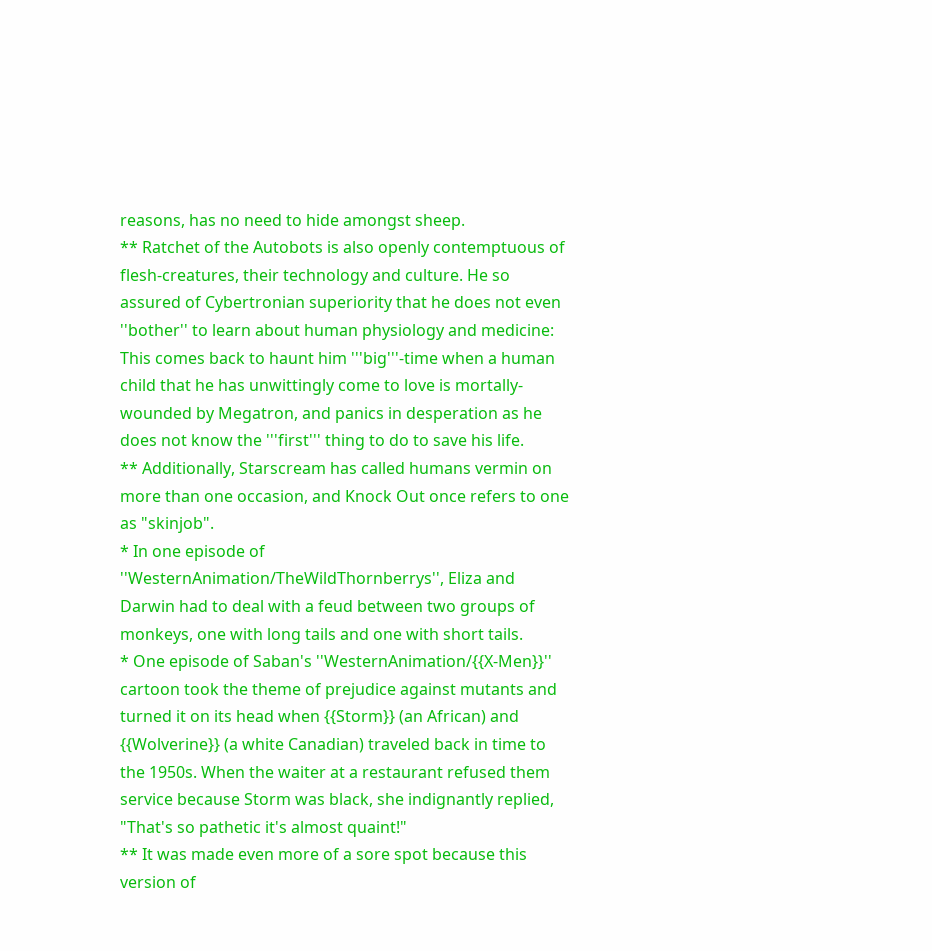reasons, has no need to hide amongst sheep.
** Ratchet of the Autobots is also openly contemptuous of flesh-creatures, their technology and culture. He so assured of Cybertronian superiority that he does not even ''bother'' to learn about human physiology and medicine: This comes back to haunt him '''big'''-time when a human child that he has unwittingly come to love is mortally-wounded by Megatron, and panics in desperation as he does not know the '''first''' thing to do to save his life.
** Additionally, Starscream has called humans vermin on more than one occasion, and Knock Out once refers to one as "skinjob".
* In one episode of ''WesternAnimation/TheWildThornberrys'', Eliza and Darwin had to deal with a feud between two groups of monkeys, one with long tails and one with short tails.
* One episode of Saban's ''WesternAnimation/{{X-Men}}'' cartoon took the theme of prejudice against mutants and turned it on its head when {{Storm}} (an African) and {{Wolverine}} (a white Canadian) traveled back in time to the 1950s. When the waiter at a restaurant refused them service because Storm was black, she indignantly replied, "That's so pathetic it's almost quaint!"
** It was made even more of a sore spot because this version of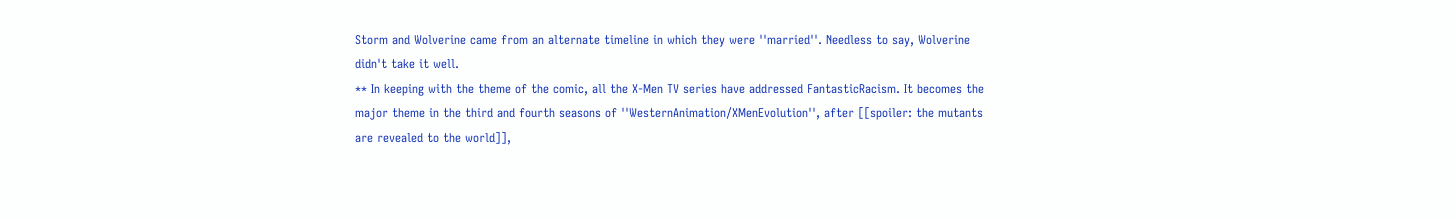Storm and Wolverine came from an alternate timeline in which they were ''married''. Needless to say, Wolverine didn't take it well.
** In keeping with the theme of the comic, all the X-Men TV series have addressed FantasticRacism. It becomes the major theme in the third and fourth seasons of ''WesternAnimation/XMenEvolution'', after [[spoiler: the mutants are revealed to the world]],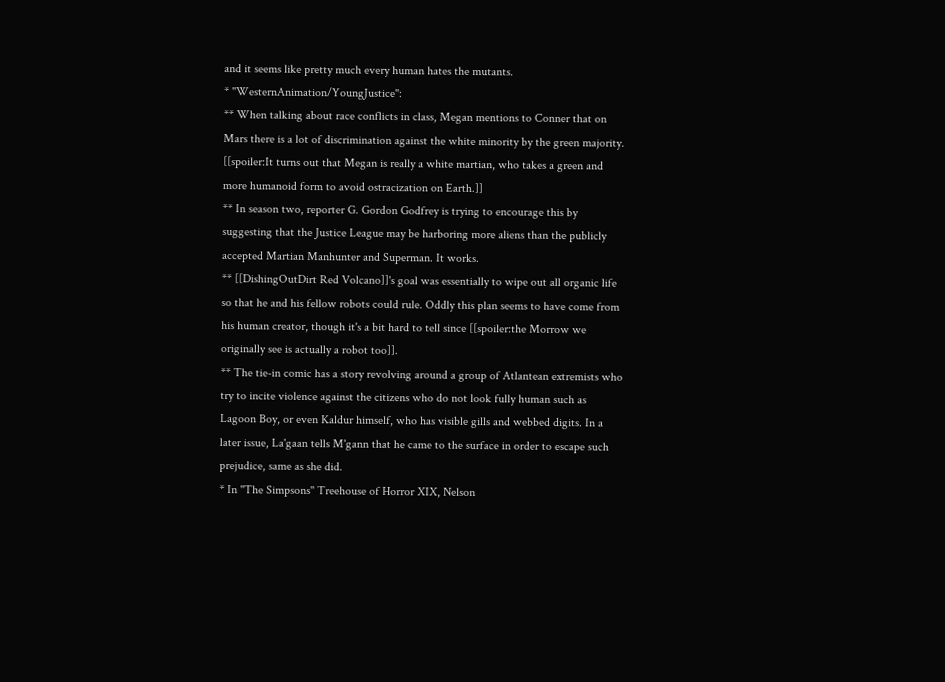and it seems like pretty much every human hates the mutants.
* ''WesternAnimation/YoungJustice'':
** When talking about race conflicts in class, Megan mentions to Conner that on Mars there is a lot of discrimination against the white minority by the green majority. [[spoiler:It turns out that Megan is really a white martian, who takes a green and more humanoid form to avoid ostracization on Earth.]]
** In season two, reporter G. Gordon Godfrey is trying to encourage this by suggesting that the Justice League may be harboring more aliens than the publicly accepted Martian Manhunter and Superman. It works.
** [[DishingOutDirt Red Volcano]]'s goal was essentially to wipe out all organic life so that he and his fellow robots could rule. Oddly this plan seems to have come from his human creator, though it's a bit hard to tell since [[spoiler:the Morrow we originally see is actually a robot too]].
** The tie-in comic has a story revolving around a group of Atlantean extremists who try to incite violence against the citizens who do not look fully human such as Lagoon Boy, or even Kaldur himself, who has visible gills and webbed digits. In a later issue, La'gaan tells M'gann that he came to the surface in order to escape such prejudice, same as she did.
* In ''The Simpsons'' Treehouse of Horror XIX, Nelson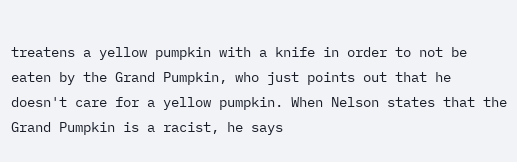treatens a yellow pumpkin with a knife in order to not be eaten by the Grand Pumpkin, who just points out that he doesn't care for a yellow pumpkin. When Nelson states that the Grand Pumpkin is a racist, he says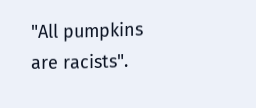"All pumpkins are racists".